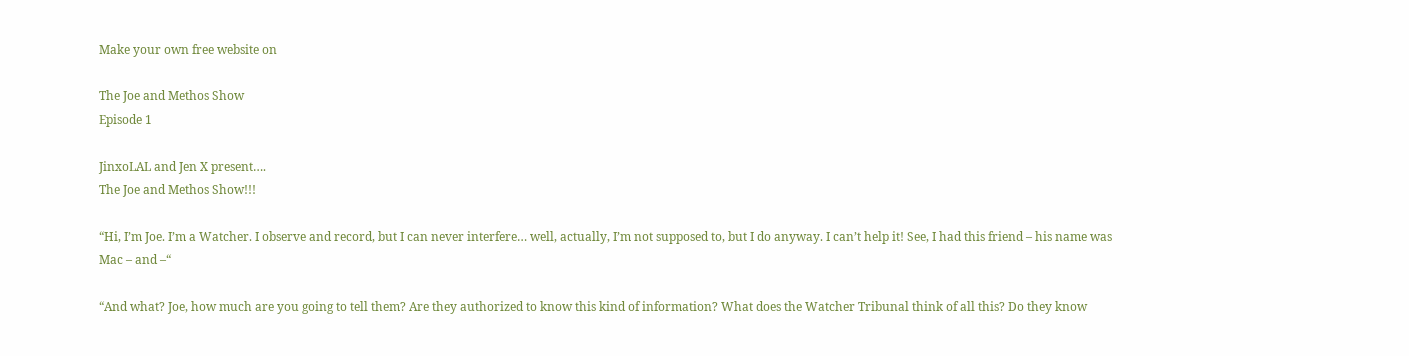Make your own free website on

The Joe and Methos Show
Episode 1

JinxoLAL and Jen X present….
The Joe and Methos Show!!!

“Hi, I’m Joe. I’m a Watcher. I observe and record, but I can never interfere… well, actually, I’m not supposed to, but I do anyway. I can’t help it! See, I had this friend – his name was Mac – and –“

“And what? Joe, how much are you going to tell them? Are they authorized to know this kind of information? What does the Watcher Tribunal think of all this? Do they know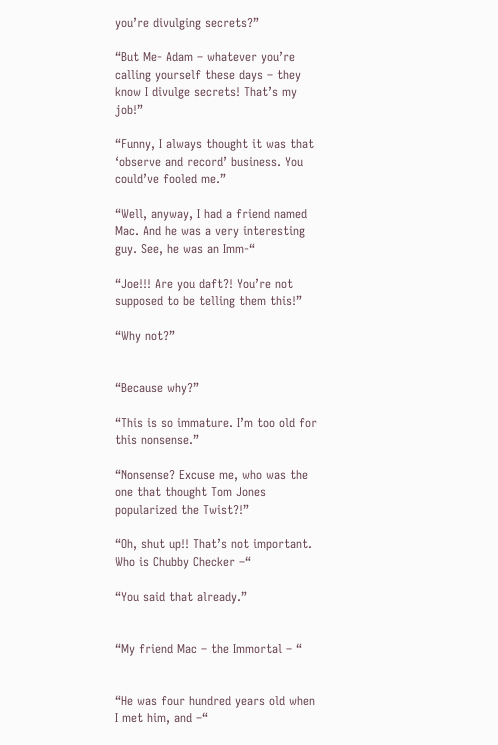you’re divulging secrets?”

“But Me- Adam – whatever you’re calling yourself these days – they know I divulge secrets! That’s my job!”

“Funny, I always thought it was that ‘observe and record’ business. You could’ve fooled me.”

“Well, anyway, I had a friend named Mac. And he was a very interesting guy. See, he was an Imm-“

“Joe!!! Are you daft?! You’re not supposed to be telling them this!”

“Why not?”


“Because why?”

“This is so immature. I’m too old for this nonsense.”

“Nonsense? Excuse me, who was the one that thought Tom Jones popularized the Twist?!”

“Oh, shut up!! That’s not important. Who is Chubby Checker –“

“You said that already.”


“My friend Mac – the Immortal – “


“He was four hundred years old when I met him, and –“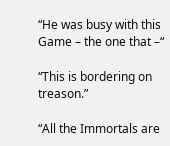“He was busy with this Game – the one that –“

“This is bordering on treason.”

“All the Immortals are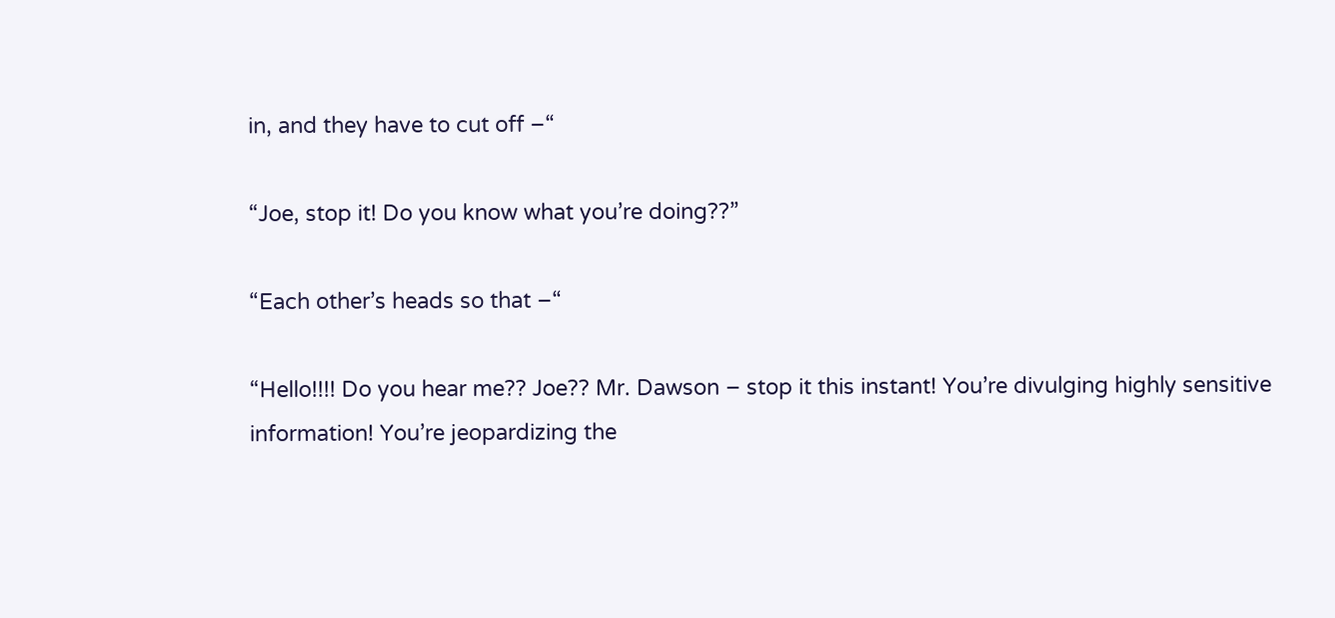in, and they have to cut off –“

“Joe, stop it! Do you know what you’re doing??”

“Each other’s heads so that –“

“Hello!!!! Do you hear me?? Joe?? Mr. Dawson – stop it this instant! You’re divulging highly sensitive information! You’re jeopardizing the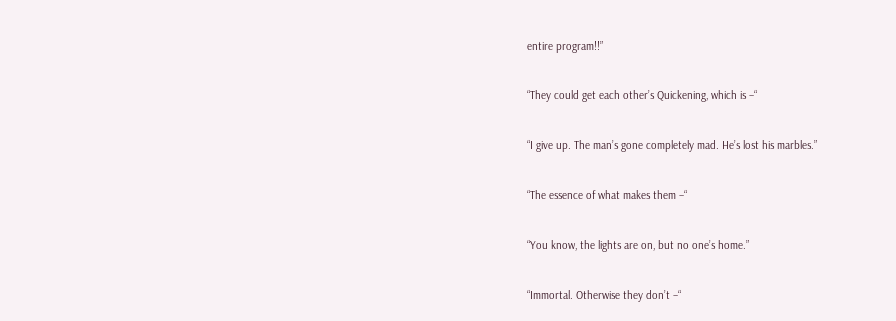entire program!!”

“They could get each other’s Quickening, which is –“

“I give up. The man’s gone completely mad. He’s lost his marbles.”

“The essence of what makes them –“

“You know, the lights are on, but no one’s home.”

“Immortal. Otherwise they don’t –“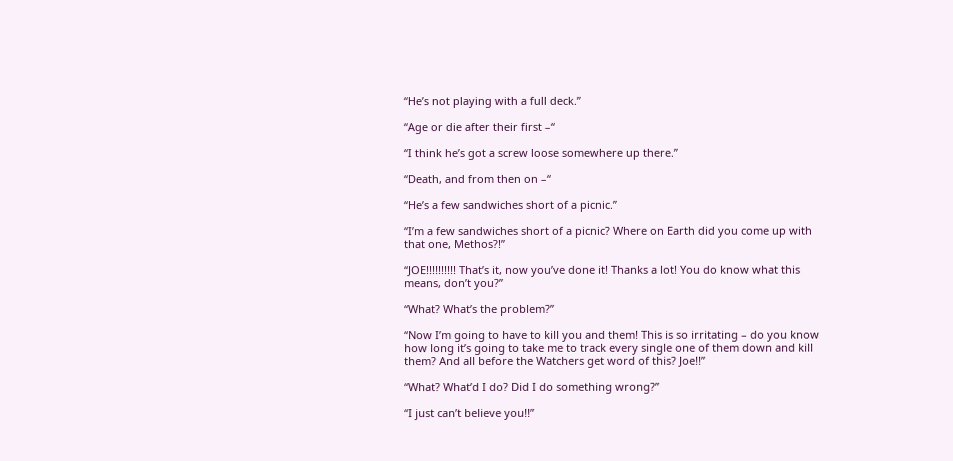“He’s not playing with a full deck.”

“Age or die after their first –“

“I think he’s got a screw loose somewhere up there.”

“Death, and from then on –“

“He’s a few sandwiches short of a picnic.”

“I’m a few sandwiches short of a picnic? Where on Earth did you come up with that one, Methos?!”

“JOE!!!!!!!!!! That’s it, now you’ve done it! Thanks a lot! You do know what this means, don’t you?”

“What? What’s the problem?”

“Now I’m going to have to kill you and them! This is so irritating – do you know how long it’s going to take me to track every single one of them down and kill them? And all before the Watchers get word of this? Joe!!”

“What? What’d I do? Did I do something wrong?”

“I just can’t believe you!!”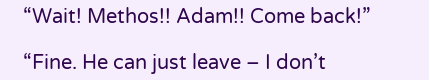“Wait! Methos!! Adam!! Come back!”

“Fine. He can just leave – I don’t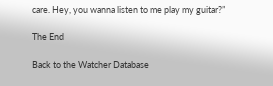care. Hey, you wanna listen to me play my guitar?”

The End

Back to the Watcher Database